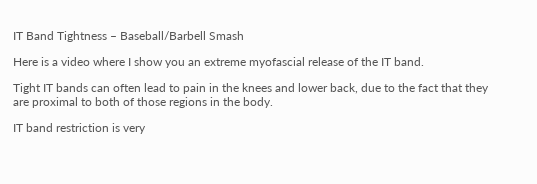IT Band Tightness – Baseball/Barbell Smash

Here is a video where I show you an extreme myofascial release of the IT band.

Tight IT bands can often lead to pain in the knees and lower back, due to the fact that they are proximal to both of those regions in the body.

IT band restriction is very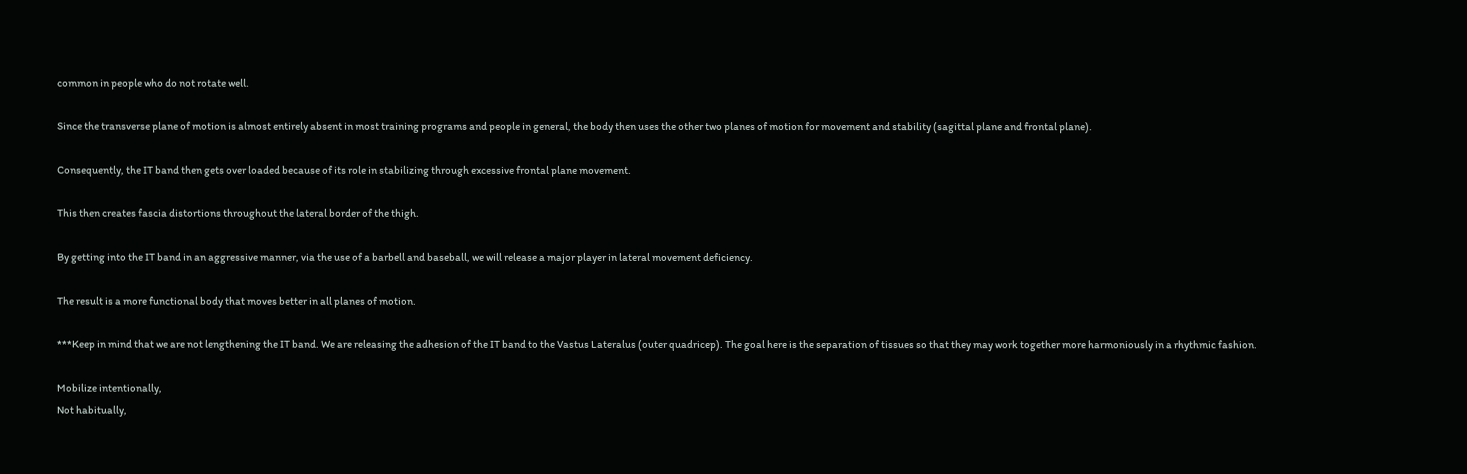common in people who do not rotate well.

Since the transverse plane of motion is almost entirely absent in most training programs and people in general, the body then uses the other two planes of motion for movement and stability (sagittal plane and frontal plane).

Consequently, the IT band then gets over loaded because of its role in stabilizing through excessive frontal plane movement.

This then creates fascia distortions throughout the lateral border of the thigh.

By getting into the IT band in an aggressive manner, via the use of a barbell and baseball, we will release a major player in lateral movement deficiency.

The result is a more functional body that moves better in all planes of motion.

***Keep in mind that we are not lengthening the IT band. We are releasing the adhesion of the IT band to the Vastus Lateralus (outer quadricep). The goal here is the separation of tissues so that they may work together more harmoniously in a rhythmic fashion.

Mobilize intentionally,
Not habitually,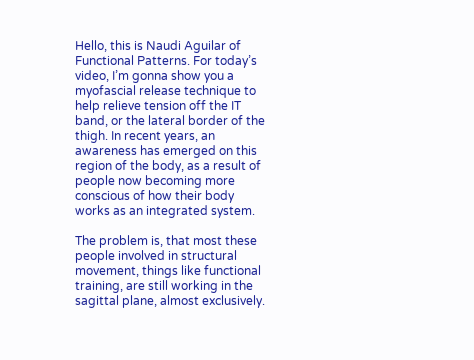Hello, this is Naudi Aguilar of Functional Patterns. For today’s video, I’m gonna show you a myofascial release technique to help relieve tension off the IT band, or the lateral border of the thigh. In recent years, an awareness has emerged on this region of the body, as a result of people now becoming more conscious of how their body works as an integrated system.

The problem is, that most these people involved in structural movement, things like functional training, are still working in the sagittal plane, almost exclusively.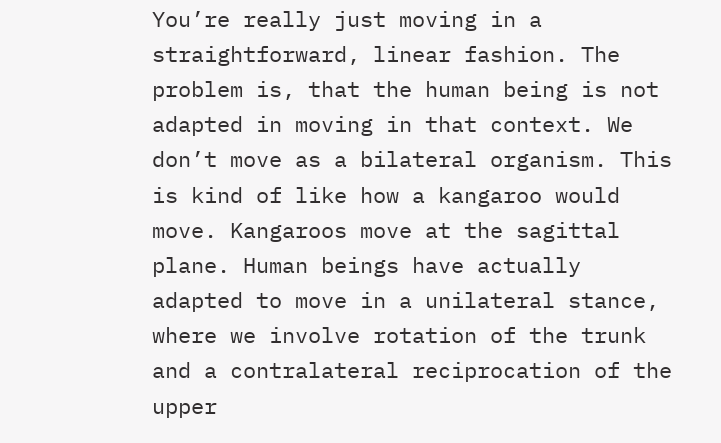You’re really just moving in a straightforward, linear fashion. The problem is, that the human being is not adapted in moving in that context. We don’t move as a bilateral organism. This is kind of like how a kangaroo would move. Kangaroos move at the sagittal plane. Human beings have actually adapted to move in a unilateral stance, where we involve rotation of the trunk and a contralateral reciprocation of the upper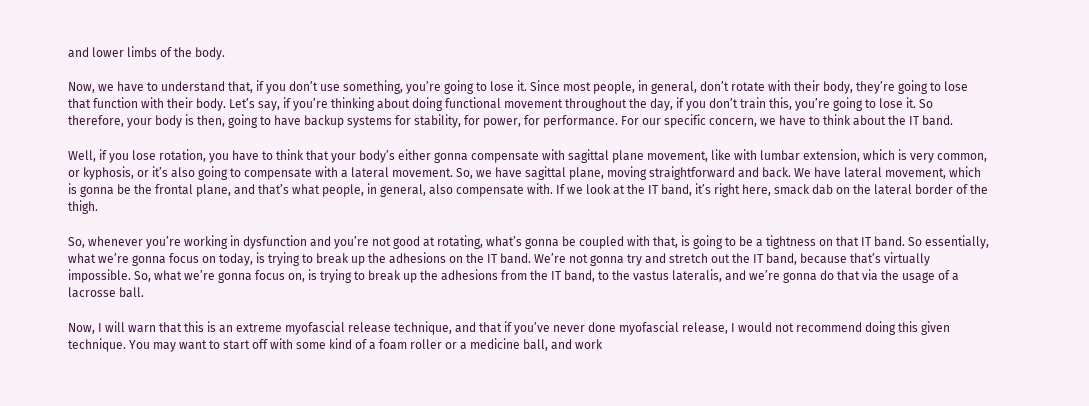and lower limbs of the body.

Now, we have to understand that, if you don’t use something, you’re going to lose it. Since most people, in general, don’t rotate with their body, they’re going to lose that function with their body. Let’s say, if you’re thinking about doing functional movement throughout the day, if you don’t train this, you’re going to lose it. So therefore, your body is then, going to have backup systems for stability, for power, for performance. For our specific concern, we have to think about the IT band.

Well, if you lose rotation, you have to think that your body’s either gonna compensate with sagittal plane movement, like with lumbar extension, which is very common, or kyphosis, or it’s also going to compensate with a lateral movement. So, we have sagittal plane, moving straightforward and back. We have lateral movement, which is gonna be the frontal plane, and that’s what people, in general, also compensate with. If we look at the IT band, it’s right here, smack dab on the lateral border of the thigh.

So, whenever you’re working in dysfunction and you’re not good at rotating, what’s gonna be coupled with that, is going to be a tightness on that IT band. So essentially, what we’re gonna focus on today, is trying to break up the adhesions on the IT band. We’re not gonna try and stretch out the IT band, because that’s virtually impossible. So, what we’re gonna focus on, is trying to break up the adhesions from the IT band, to the vastus lateralis, and we’re gonna do that via the usage of a lacrosse ball.

Now, I will warn that this is an extreme myofascial release technique, and that if you’ve never done myofascial release, I would not recommend doing this given technique. You may want to start off with some kind of a foam roller or a medicine ball, and work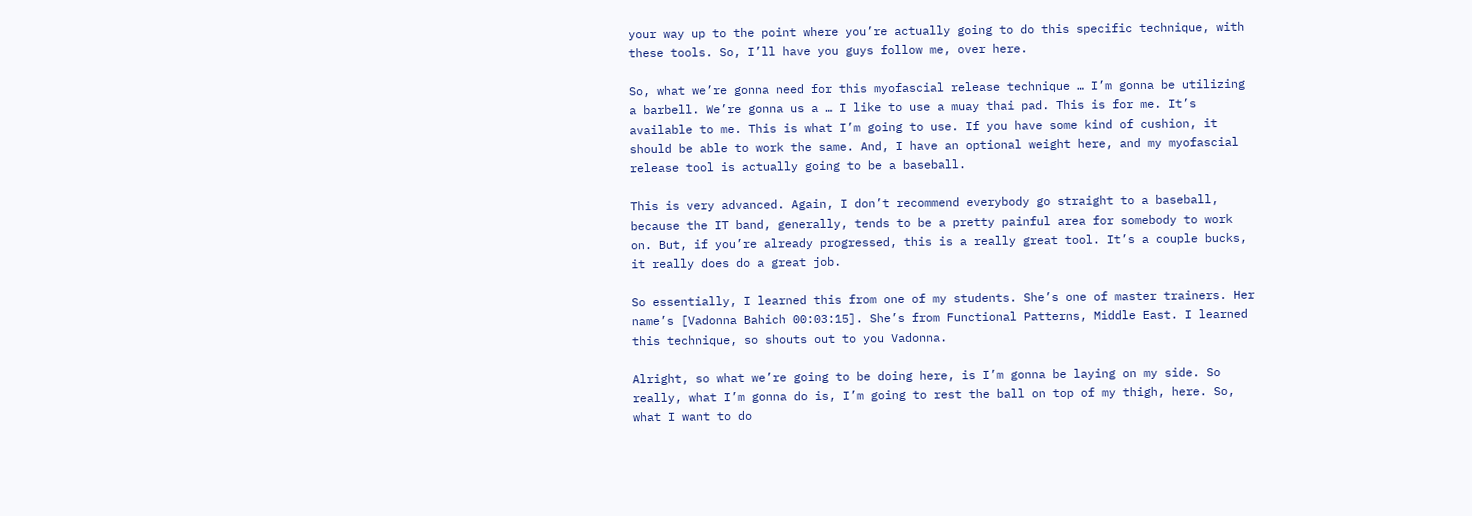your way up to the point where you’re actually going to do this specific technique, with these tools. So, I’ll have you guys follow me, over here.

So, what we’re gonna need for this myofascial release technique … I’m gonna be utilizing a barbell. We’re gonna us a … I like to use a muay thai pad. This is for me. It’s available to me. This is what I’m going to use. If you have some kind of cushion, it should be able to work the same. And, I have an optional weight here, and my myofascial release tool is actually going to be a baseball.

This is very advanced. Again, I don’t recommend everybody go straight to a baseball, because the IT band, generally, tends to be a pretty painful area for somebody to work on. But, if you’re already progressed, this is a really great tool. It’s a couple bucks, it really does do a great job.

So essentially, I learned this from one of my students. She’s one of master trainers. Her name’s [Vadonna Bahich 00:03:15]. She’s from Functional Patterns, Middle East. I learned this technique, so shouts out to you Vadonna.

Alright, so what we’re going to be doing here, is I’m gonna be laying on my side. So really, what I’m gonna do is, I’m going to rest the ball on top of my thigh, here. So, what I want to do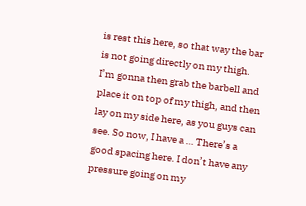is rest this here, so that way the bar is not going directly on my thigh. I’m gonna then grab the barbell and place it on top of my thigh, and then lay on my side here, as you guys can see. So now, I have a … There’s a good spacing here. I don’t have any pressure going on my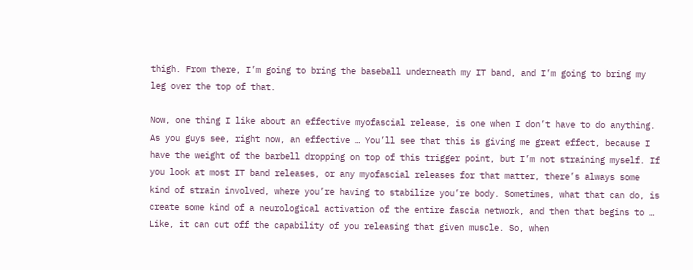thigh. From there, I’m going to bring the baseball underneath my IT band, and I’m going to bring my leg over the top of that.

Now, one thing I like about an effective myofascial release, is one when I don’t have to do anything. As you guys see, right now, an effective … You’ll see that this is giving me great effect, because I have the weight of the barbell dropping on top of this trigger point, but I’m not straining myself. If you look at most IT band releases, or any myofascial releases for that matter, there’s always some kind of strain involved, where you’re having to stabilize you’re body. Sometimes, what that can do, is create some kind of a neurological activation of the entire fascia network, and then that begins to … Like, it can cut off the capability of you releasing that given muscle. So, when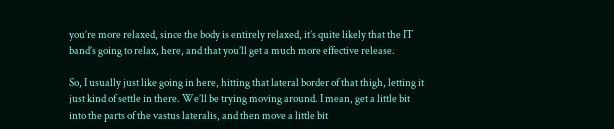you’re more relaxed, since the body is entirely relaxed, it’s quite likely that the IT band’s going to relax, here, and that you’ll get a much more effective release.

So, I usually just like going in here, hitting that lateral border of that thigh, letting it just kind of settle in there. We’ll be trying moving around. I mean, get a little bit into the parts of the vastus lateralis, and then move a little bit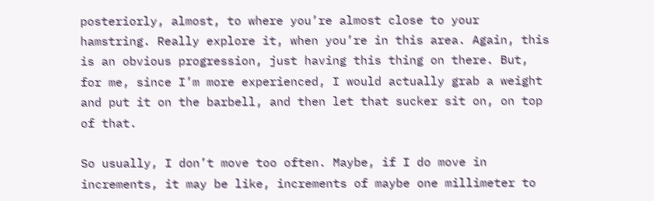posteriorly, almost, to where you’re almost close to your hamstring. Really explore it, when you’re in this area. Again, this is an obvious progression, just having this thing on there. But, for me, since I’m more experienced, I would actually grab a weight and put it on the barbell, and then let that sucker sit on, on top of that.

So usually, I don’t move too often. Maybe, if I do move in increments, it may be like, increments of maybe one millimeter to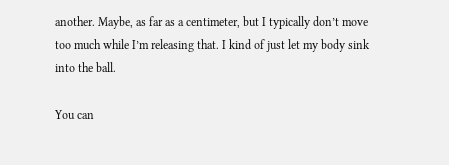another. Maybe, as far as a centimeter, but I typically don’t move too much while I’m releasing that. I kind of just let my body sink into the ball.

You can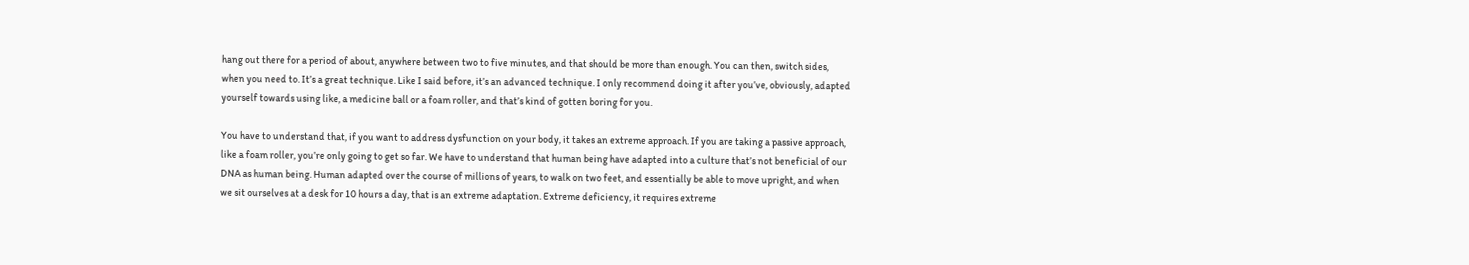hang out there for a period of about, anywhere between two to five minutes, and that should be more than enough. You can then, switch sides, when you need to. It’s a great technique. Like I said before, it’s an advanced technique. I only recommend doing it after you’ve, obviously, adapted yourself towards using like, a medicine ball or a foam roller, and that’s kind of gotten boring for you.

You have to understand that, if you want to address dysfunction on your body, it takes an extreme approach. If you are taking a passive approach, like a foam roller, you’re only going to get so far. We have to understand that human being have adapted into a culture that’s not beneficial of our DNA as human being. Human adapted over the course of millions of years, to walk on two feet, and essentially be able to move upright, and when we sit ourselves at a desk for 10 hours a day, that is an extreme adaptation. Extreme deficiency, it requires extreme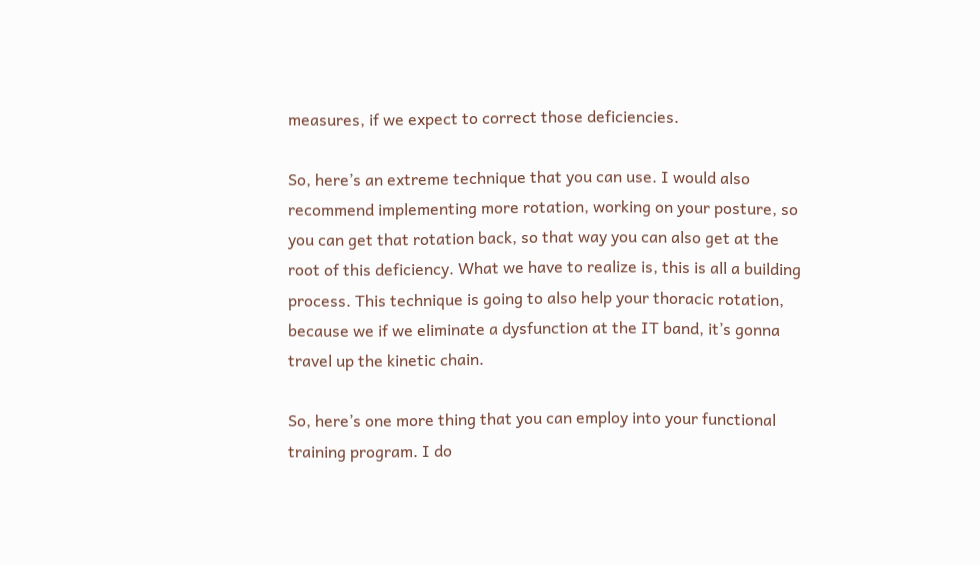measures, if we expect to correct those deficiencies.

So, here’s an extreme technique that you can use. I would also recommend implementing more rotation, working on your posture, so you can get that rotation back, so that way you can also get at the root of this deficiency. What we have to realize is, this is all a building process. This technique is going to also help your thoracic rotation, because we if we eliminate a dysfunction at the IT band, it’s gonna travel up the kinetic chain.

So, here’s one more thing that you can employ into your functional training program. I do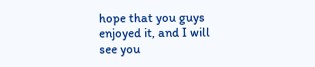hope that you guys enjoyed it, and I will see you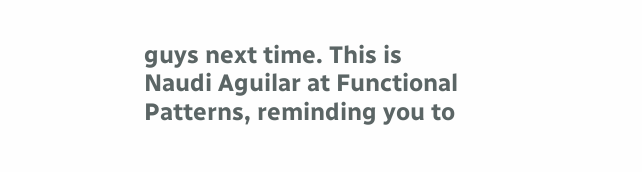guys next time. This is Naudi Aguilar at Functional Patterns, reminding you to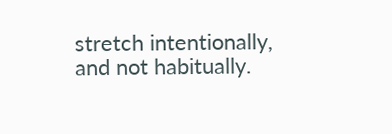stretch intentionally, and not habitually.